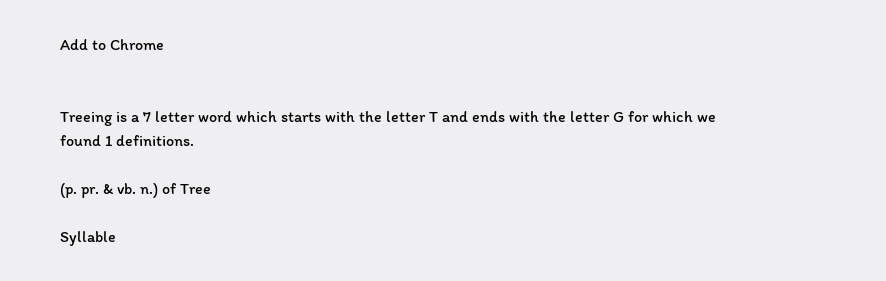Add to Chrome


Treeing is a 7 letter word which starts with the letter T and ends with the letter G for which we found 1 definitions.

(p. pr. & vb. n.) of Tree

Syllable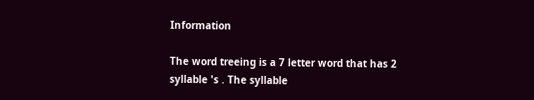Information

The word treeing is a 7 letter word that has 2 syllable 's . The syllable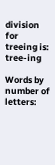division for treeing is: tree-ing

Words by number of letters: